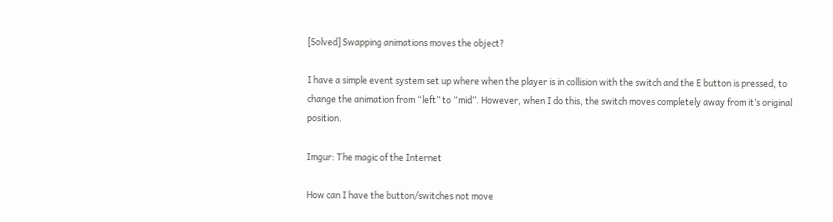[Solved] Swapping animations moves the object?

I have a simple event system set up where when the player is in collision with the switch and the E button is pressed, to change the animation from “left” to “mid”. However, when I do this, the switch moves completely away from it’s original position.

Imgur: The magic of the Internet

How can I have the button/switches not move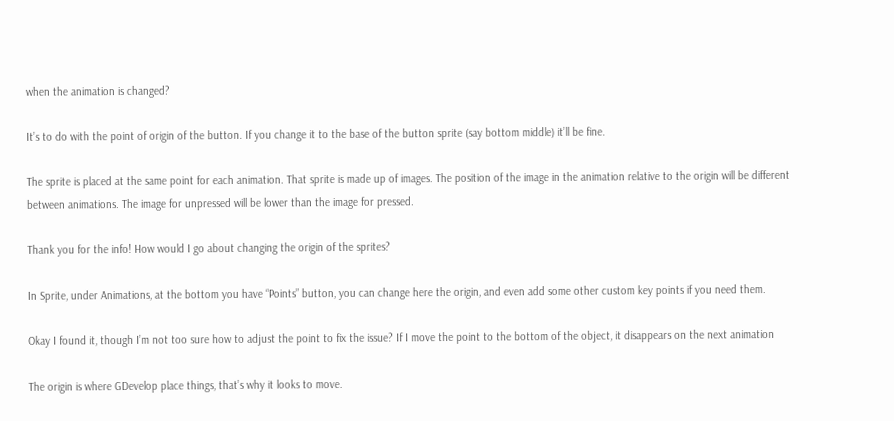when the animation is changed?

It’s to do with the point of origin of the button. If you change it to the base of the button sprite (say bottom middle) it’ll be fine.

The sprite is placed at the same point for each animation. That sprite is made up of images. The position of the image in the animation relative to the origin will be different between animations. The image for unpressed will be lower than the image for pressed.

Thank you for the info! How would I go about changing the origin of the sprites?

In Sprite, under Animations, at the bottom you have “Points” button, you can change here the origin, and even add some other custom key points if you need them.

Okay I found it, though I’m not too sure how to adjust the point to fix the issue? If I move the point to the bottom of the object, it disappears on the next animation

The origin is where GDevelop place things, that’s why it looks to move.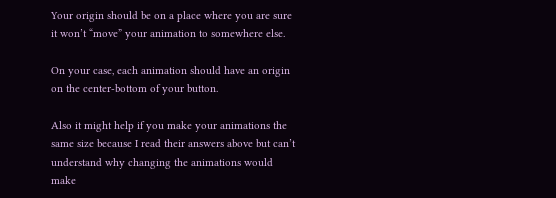Your origin should be on a place where you are sure it won’t “move” your animation to somewhere else.

On your case, each animation should have an origin on the center-bottom of your button.

Also it might help if you make your animations the same size because I read their answers above but can’t understand why changing the animations would make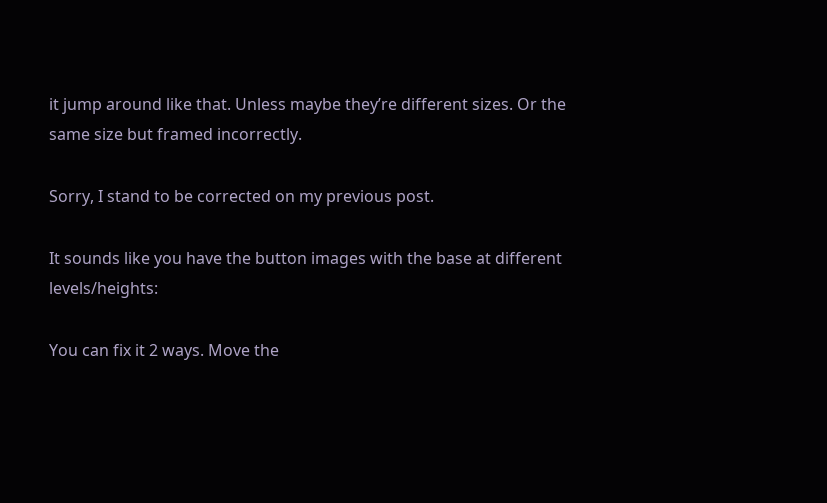it jump around like that. Unless maybe they’re different sizes. Or the same size but framed incorrectly.

Sorry, I stand to be corrected on my previous post.

It sounds like you have the button images with the base at different levels/heights:

You can fix it 2 ways. Move the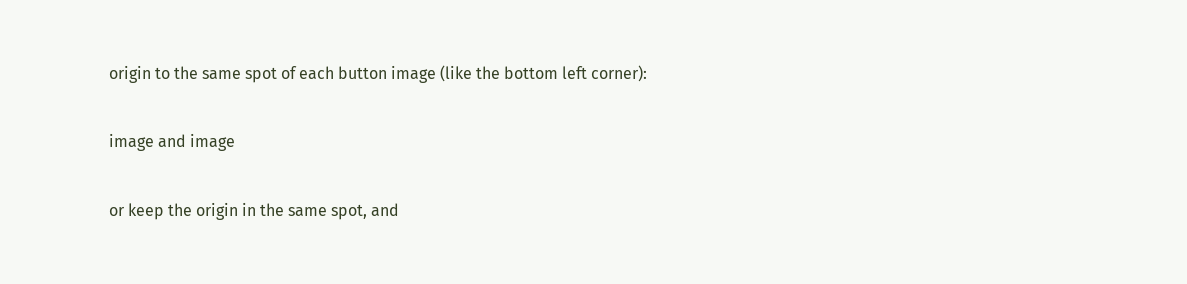origin to the same spot of each button image (like the bottom left corner):

image and image

or keep the origin in the same spot, and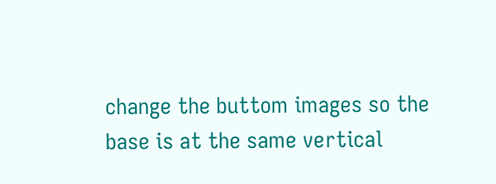change the buttom images so the base is at the same vertical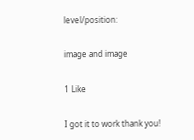level/position:

image and image

1 Like

I got it to work thank you!